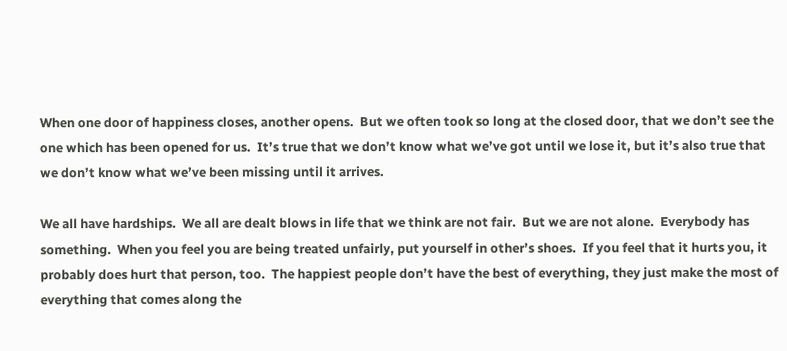When one door of happiness closes, another opens.  But we often took so long at the closed door, that we don’t see the one which has been opened for us.  It’s true that we don’t know what we’ve got until we lose it, but it’s also true that we don’t know what we’ve been missing until it arrives.

We all have hardships.  We all are dealt blows in life that we think are not fair.  But we are not alone.  Everybody has something.  When you feel you are being treated unfairly, put yourself in other’s shoes.  If you feel that it hurts you, it probably does hurt that person, too.  The happiest people don’t have the best of everything, they just make the most of everything that comes along the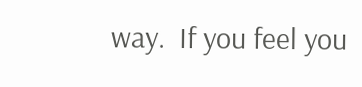way.  If you feel you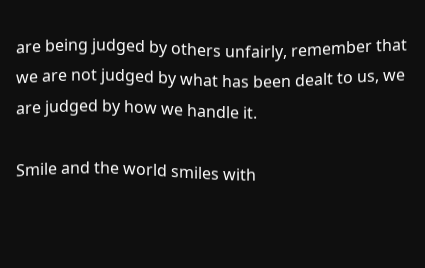are being judged by others unfairly, remember that we are not judged by what has been dealt to us, we are judged by how we handle it.

Smile and the world smiles with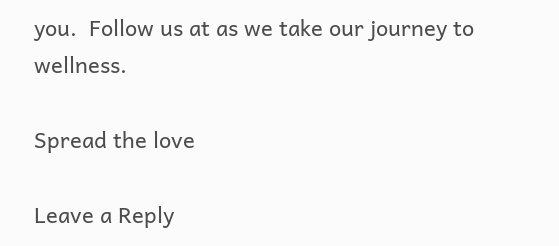you.  Follow us at as we take our journey to wellness.

Spread the love

Leave a Reply